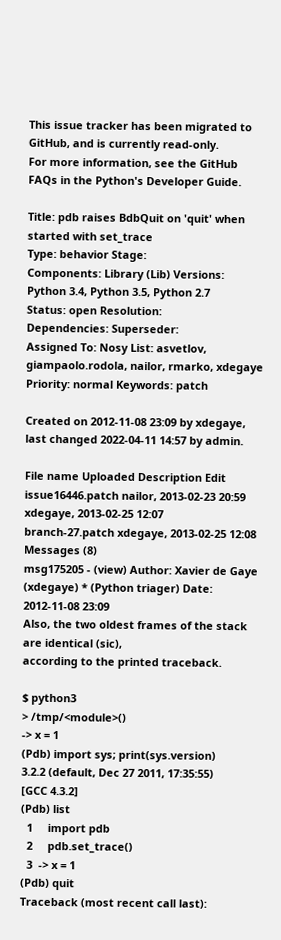This issue tracker has been migrated to GitHub, and is currently read-only.
For more information, see the GitHub FAQs in the Python's Developer Guide.

Title: pdb raises BdbQuit on 'quit' when started with set_trace
Type: behavior Stage:
Components: Library (Lib) Versions: Python 3.4, Python 3.5, Python 2.7
Status: open Resolution:
Dependencies: Superseder:
Assigned To: Nosy List: asvetlov, giampaolo.rodola, nailor, rmarko, xdegaye
Priority: normal Keywords: patch

Created on 2012-11-08 23:09 by xdegaye, last changed 2022-04-11 14:57 by admin.

File name Uploaded Description Edit
issue16446.patch nailor, 2013-02-23 20:59 xdegaye, 2013-02-25 12:07
branch-27.patch xdegaye, 2013-02-25 12:08
Messages (8)
msg175205 - (view) Author: Xavier de Gaye (xdegaye) * (Python triager) Date: 2012-11-08 23:09
Also, the two oldest frames of the stack are identical (sic),
according to the printed traceback.

$ python3
> /tmp/<module>()
-> x = 1
(Pdb) import sys; print(sys.version)
3.2.2 (default, Dec 27 2011, 17:35:55)
[GCC 4.3.2]
(Pdb) list
  1     import pdb
  2     pdb.set_trace()
  3  -> x = 1
(Pdb) quit
Traceback (most recent call last):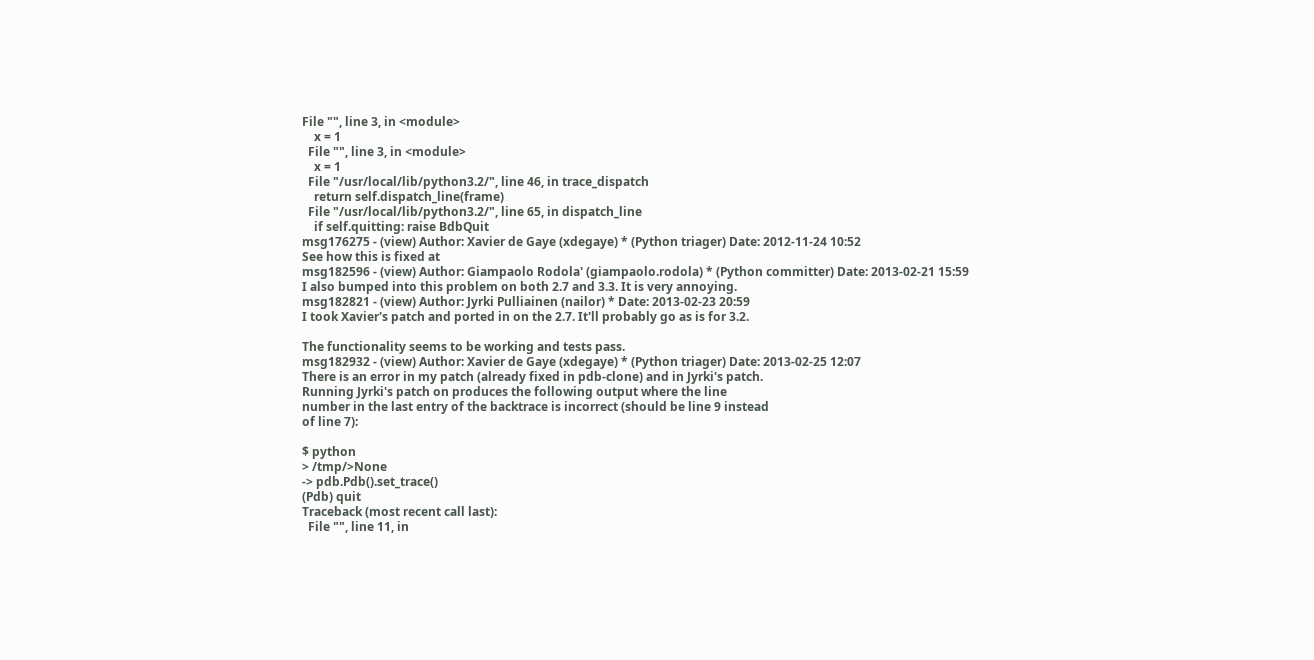File "", line 3, in <module>
    x = 1
  File "", line 3, in <module>
    x = 1
  File "/usr/local/lib/python3.2/", line 46, in trace_dispatch
    return self.dispatch_line(frame)
  File "/usr/local/lib/python3.2/", line 65, in dispatch_line
    if self.quitting: raise BdbQuit
msg176275 - (view) Author: Xavier de Gaye (xdegaye) * (Python triager) Date: 2012-11-24 10:52
See how this is fixed at
msg182596 - (view) Author: Giampaolo Rodola' (giampaolo.rodola) * (Python committer) Date: 2013-02-21 15:59
I also bumped into this problem on both 2.7 and 3.3. It is very annoying.
msg182821 - (view) Author: Jyrki Pulliainen (nailor) * Date: 2013-02-23 20:59
I took Xavier's patch and ported in on the 2.7. It'll probably go as is for 3.2.

The functionality seems to be working and tests pass.
msg182932 - (view) Author: Xavier de Gaye (xdegaye) * (Python triager) Date: 2013-02-25 12:07
There is an error in my patch (already fixed in pdb-clone) and in Jyrki's patch.
Running Jyrki's patch on produces the following output where the line
number in the last entry of the backtrace is incorrect (should be line 9 instead
of line 7):

$ python
> /tmp/>None
-> pdb.Pdb().set_trace()
(Pdb) quit
Traceback (most recent call last):
  File "", line 11, in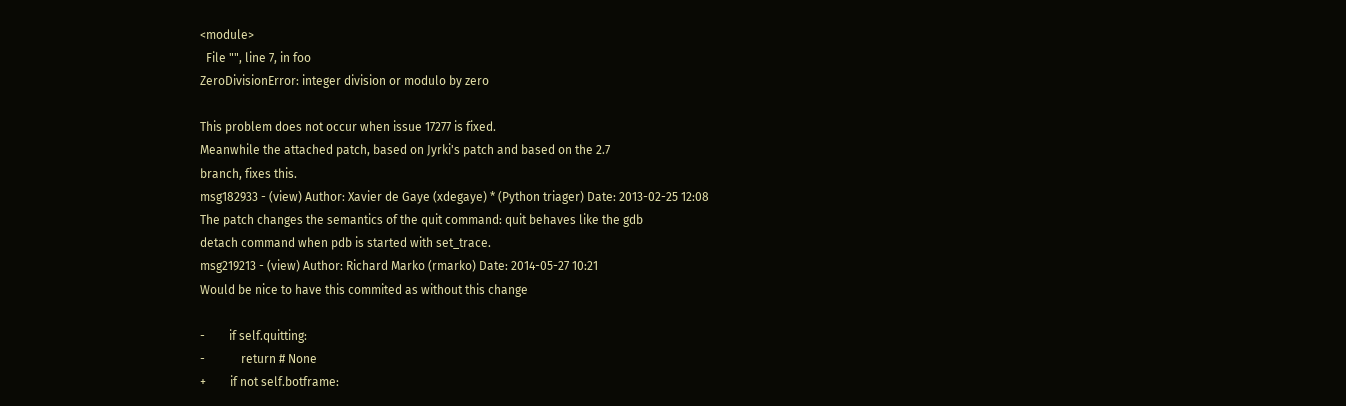<module>
  File "", line 7, in foo
ZeroDivisionError: integer division or modulo by zero

This problem does not occur when issue 17277 is fixed.
Meanwhile the attached patch, based on Jyrki's patch and based on the 2.7
branch, fixes this.
msg182933 - (view) Author: Xavier de Gaye (xdegaye) * (Python triager) Date: 2013-02-25 12:08
The patch changes the semantics of the quit command: quit behaves like the gdb
detach command when pdb is started with set_trace.
msg219213 - (view) Author: Richard Marko (rmarko) Date: 2014-05-27 10:21
Would be nice to have this commited as without this change

-        if self.quitting:
-            return # None
+        if not self.botframe: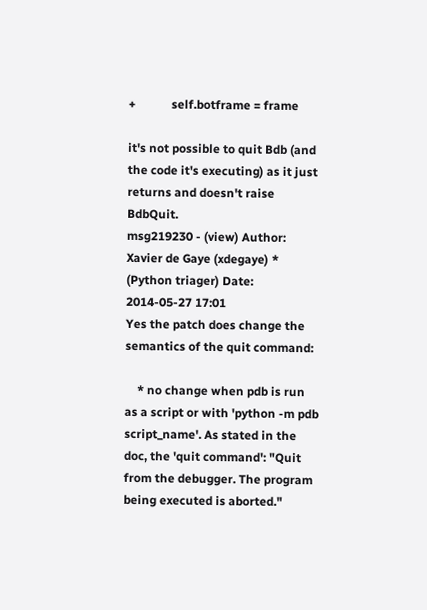+            self.botframe = frame

it's not possible to quit Bdb (and the code it's executing) as it just returns and doesn't raise BdbQuit.
msg219230 - (view) Author: Xavier de Gaye (xdegaye) * (Python triager) Date: 2014-05-27 17:01
Yes the patch does change the semantics of the quit command:

    * no change when pdb is run as a script or with 'python -m pdb script_name'. As stated in the doc, the 'quit command': "Quit from the debugger. The program being executed is aborted."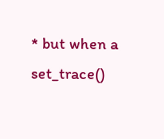* but when a set_trace()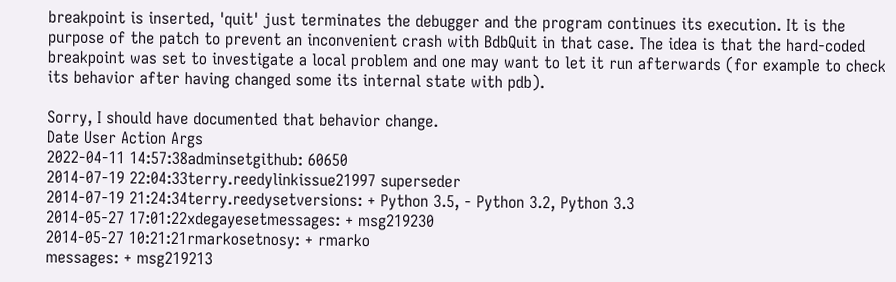breakpoint is inserted, 'quit' just terminates the debugger and the program continues its execution. It is the purpose of the patch to prevent an inconvenient crash with BdbQuit in that case. The idea is that the hard-coded breakpoint was set to investigate a local problem and one may want to let it run afterwards (for example to check its behavior after having changed some its internal state with pdb).

Sorry, I should have documented that behavior change.
Date User Action Args
2022-04-11 14:57:38adminsetgithub: 60650
2014-07-19 22:04:33terry.reedylinkissue21997 superseder
2014-07-19 21:24:34terry.reedysetversions: + Python 3.5, - Python 3.2, Python 3.3
2014-05-27 17:01:22xdegayesetmessages: + msg219230
2014-05-27 10:21:21rmarkosetnosy: + rmarko
messages: + msg219213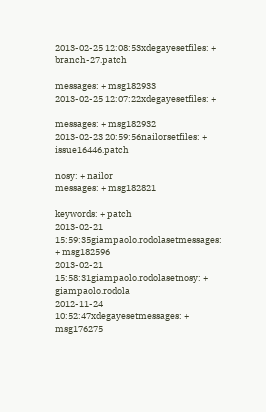2013-02-25 12:08:53xdegayesetfiles: + branch-27.patch

messages: + msg182933
2013-02-25 12:07:22xdegayesetfiles: +

messages: + msg182932
2013-02-23 20:59:56nailorsetfiles: + issue16446.patch

nosy: + nailor
messages: + msg182821

keywords: + patch
2013-02-21 15:59:35giampaolo.rodolasetmessages: + msg182596
2013-02-21 15:58:31giampaolo.rodolasetnosy: + giampaolo.rodola
2012-11-24 10:52:47xdegayesetmessages: + msg176275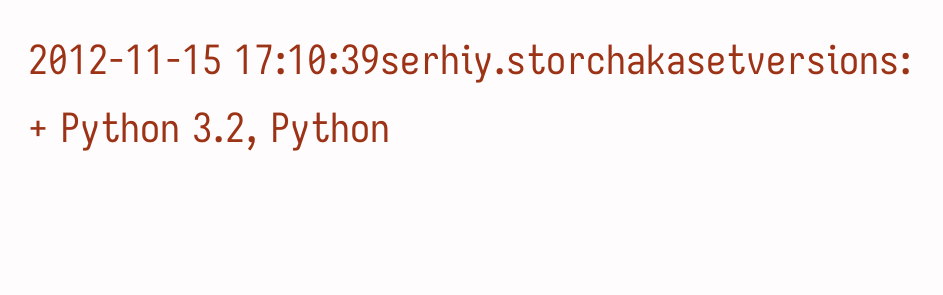2012-11-15 17:10:39serhiy.storchakasetversions: + Python 3.2, Python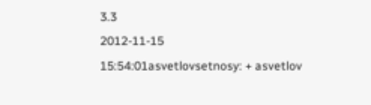3.3
2012-11-15 15:54:01asvetlovsetnosy: + asvetlov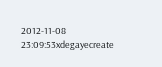2012-11-08 23:09:53xdegayecreate